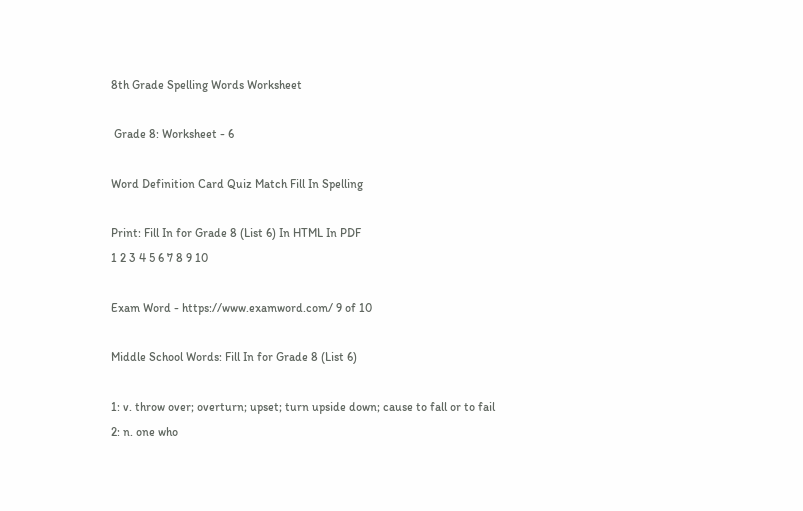8th Grade Spelling Words Worksheet

 Grade 8: Worksheet - 6

Word Definition Card Quiz Match Fill In Spelling

Print: Fill In for Grade 8 (List 6) In HTML In PDF
1 2 3 4 5 6 7 8 9 10

Exam Word - https://www.examword.com/ 9 of 10

Middle School Words: Fill In for Grade 8 (List 6)

1: v. throw over; overturn; upset; turn upside down; cause to fall or to fail
2: n. one who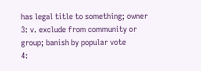has legal title to something; owner
3: v. exclude from community or group; banish by popular vote
4: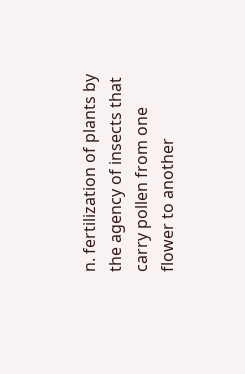n. fertilization of plants by the agency of insects that carry pollen from one flower to another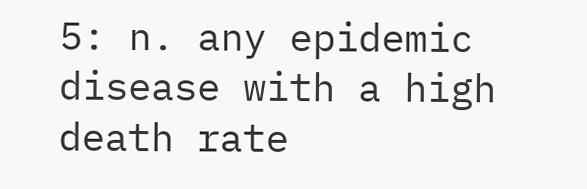5: n. any epidemic disease with a high death rate